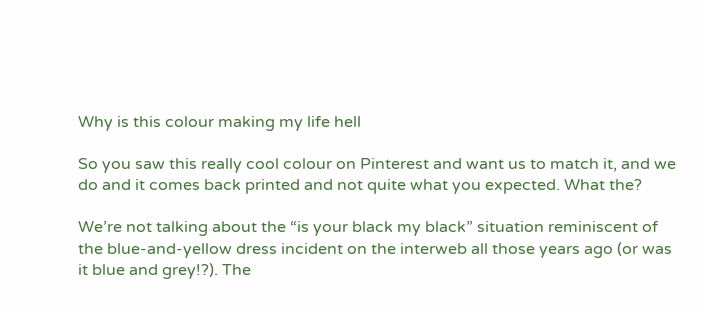Why is this colour making my life hell

So you saw this really cool colour on Pinterest and want us to match it, and we do and it comes back printed and not quite what you expected. What the?

We’re not talking about the “is your black my black” situation reminiscent of the blue-and-yellow dress incident on the interweb all those years ago (or was it blue and grey!?). The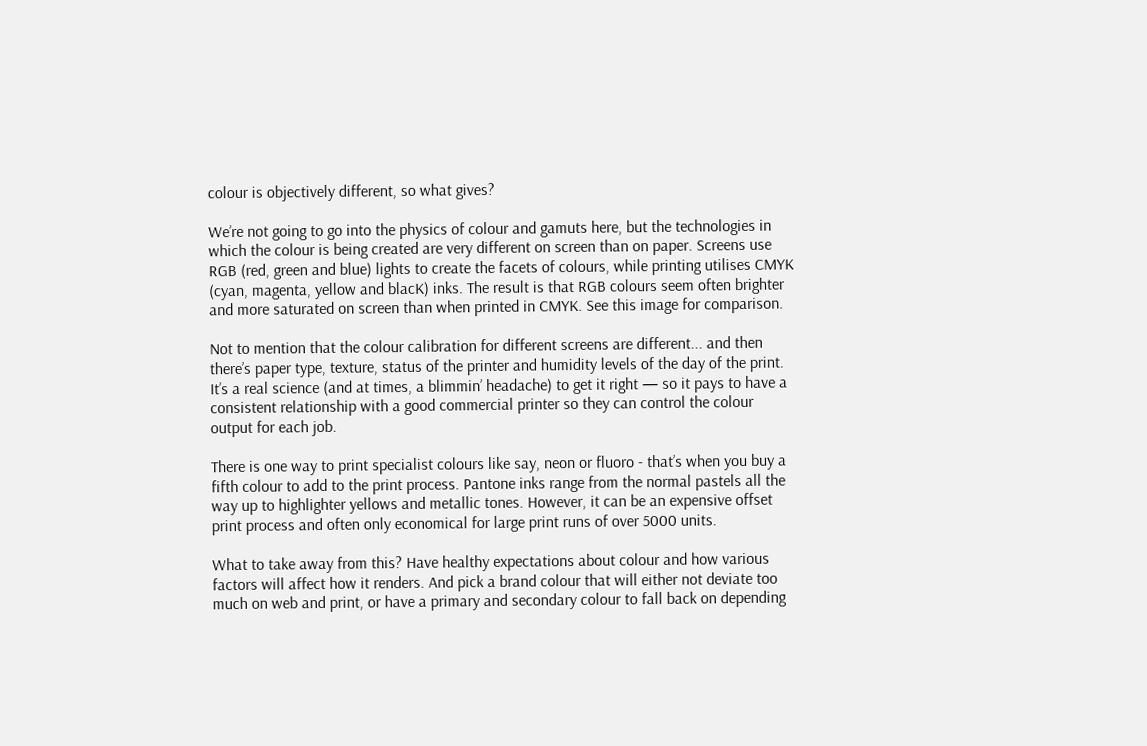colour is objectively different, so what gives?

We’re not going to go into the physics of colour and gamuts here, but the technologies in which the colour is being created are very different on screen than on paper. Screens use RGB (red, green and blue) lights to create the facets of colours, while printing utilises CMYK (cyan, magenta, yellow and blacK) inks. The result is that RGB colours seem often brighter and more saturated on screen than when printed in CMYK. See this image for comparison.

Not to mention that the colour calibration for different screens are different... and then there’s paper type, texture, status of the printer and humidity levels of the day of the print. It’s a real science (and at times, a blimmin’ headache) to get it right — so it pays to have a consistent relationship with a good commercial printer so they can control the colour output for each job.

There is one way to print specialist colours like say, neon or fluoro - that’s when you buy a fifth colour to add to the print process. Pantone inks range from the normal pastels all the way up to highlighter yellows and metallic tones. However, it can be an expensive offset print process and often only economical for large print runs of over 5000 units.

What to take away from this? Have healthy expectations about colour and how various factors will affect how it renders. And pick a brand colour that will either not deviate too much on web and print, or have a primary and secondary colour to fall back on depending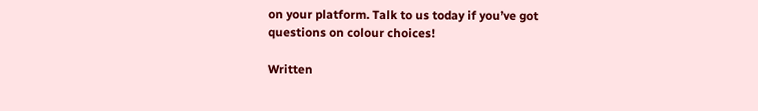on your platform. Talk to us today if you’ve got questions on colour choices!

Written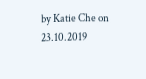by Katie Che on 23.10.2019